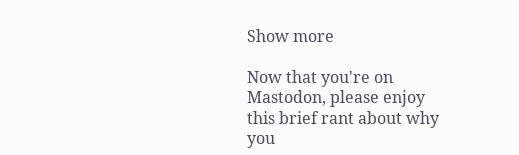Show more

Now that you're on Mastodon, please enjoy this brief rant about why you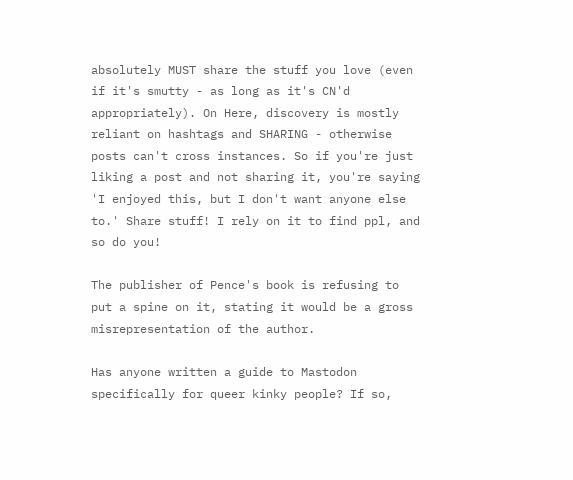absolutely MUST share the stuff you love (even if it's smutty - as long as it's CN'd appropriately). On Here, discovery is mostly reliant on hashtags and SHARING - otherwise posts can't cross instances. So if you're just liking a post and not sharing it, you're saying 'I enjoyed this, but I don't want anyone else to.' Share stuff! I rely on it to find ppl, and so do you!

The publisher of Pence's book is refusing to put a spine on it, stating it would be a gross misrepresentation of the author.

Has anyone written a guide to Mastodon specifically for queer kinky people? If so,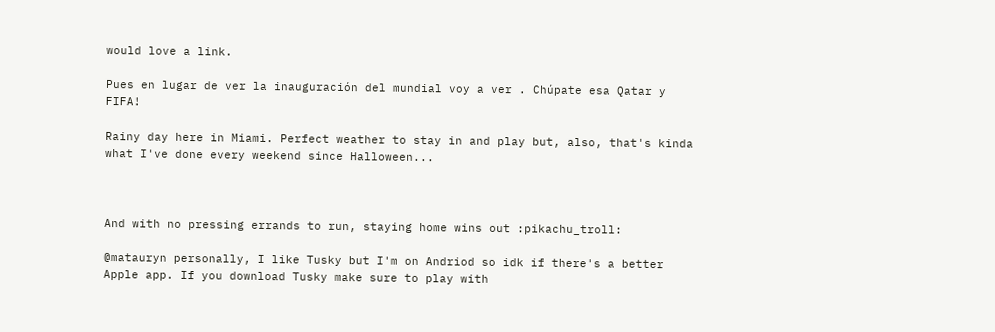would love a link.

Pues en lugar de ver la inauguración del mundial voy a ver . Chúpate esa Qatar y FIFA!

Rainy day here in Miami. Perfect weather to stay in and play but, also, that's kinda what I've done every weekend since Halloween...



And with no pressing errands to run, staying home wins out :pikachu_troll:

@matauryn personally, I like Tusky but I'm on Andriod so idk if there's a better Apple app. If you download Tusky make sure to play with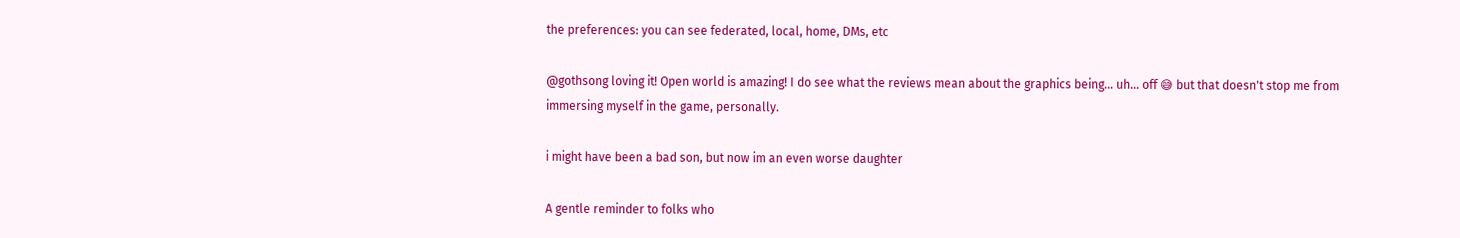the preferences: you can see federated, local, home, DMs, etc

@gothsong loving it! Open world is amazing! I do see what the reviews mean about the graphics being... uh... off 😅 but that doesn't stop me from immersing myself in the game, personally.

i might have been a bad son, but now im an even worse daughter

A gentle reminder to folks who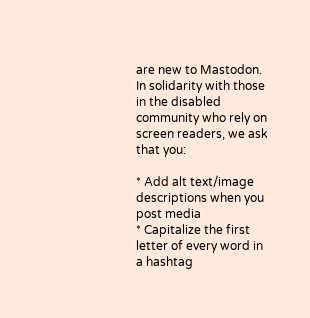are new to Mastodon. In solidarity with those in the disabled community who rely on screen readers, we ask that you:

* Add alt text/image descriptions when you post media
* Capitalize the first letter of every word in a hashtag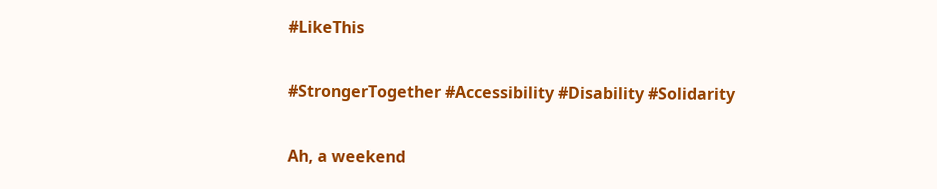#LikeThis

#StrongerTogether #Accessibility #Disability #Solidarity

Ah, a weekend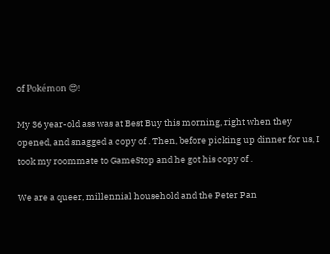of Pokémon 😍!

My 36 year-old ass was at Best Buy this morning, right when they opened, and snagged a copy of . Then, before picking up dinner for us, I took my roommate to GameStop and he got his copy of .

We are a queer, millennial household and the Peter Pan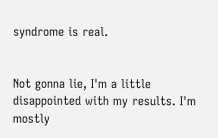syndrome is real.


Not gonna lie, I'm a little disappointed with my results. I'm mostly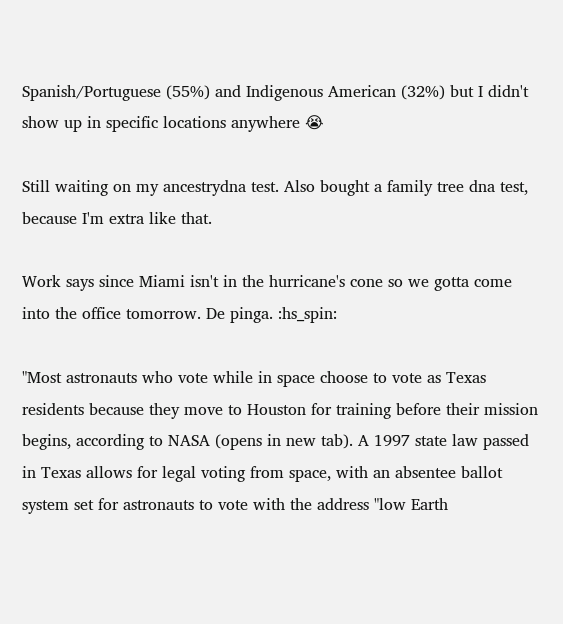Spanish/Portuguese (55%) and Indigenous American (32%) but I didn't show up in specific locations anywhere 😭

Still waiting on my ancestrydna test. Also bought a family tree dna test, because I'm extra like that.

Work says since Miami isn't in the hurricane's cone so we gotta come into the office tomorrow. De pinga. :hs_spin:

"Most astronauts who vote while in space choose to vote as Texas residents because they move to Houston for training before their mission begins, according to NASA (opens in new tab). A 1997 state law passed in Texas allows for legal voting from space, with an absentee ballot system set for astronauts to vote with the address "low Earth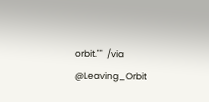orbit.""  /via @Leaving_Orbit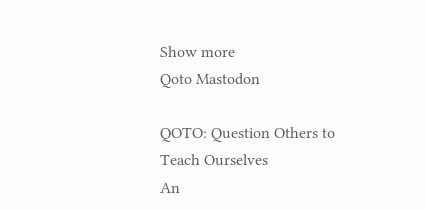Show more
Qoto Mastodon

QOTO: Question Others to Teach Ourselves
An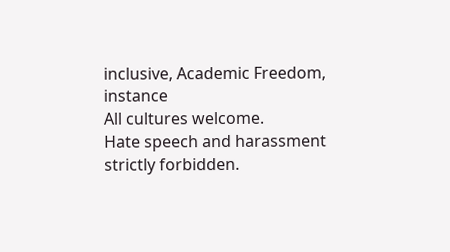inclusive, Academic Freedom, instance
All cultures welcome.
Hate speech and harassment strictly forbidden.